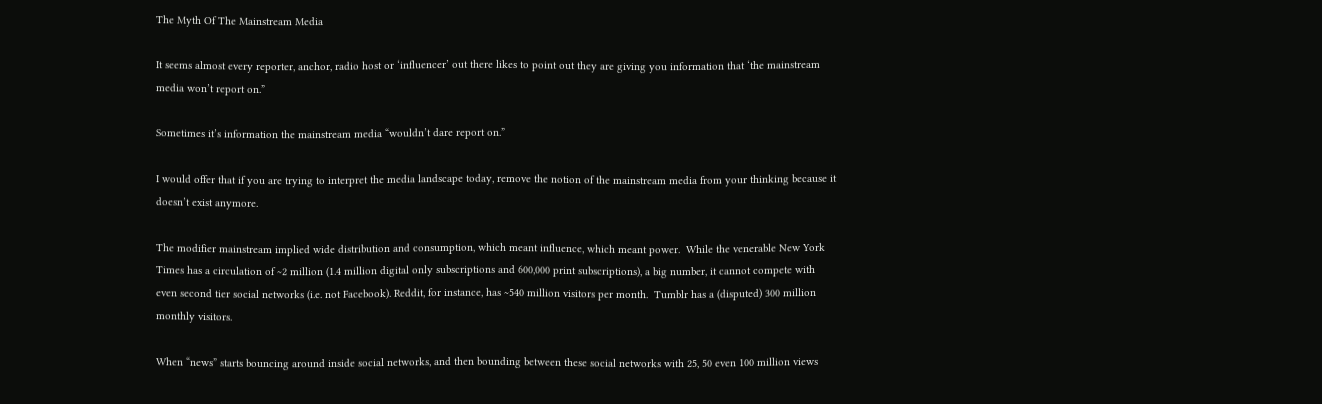The Myth Of The Mainstream Media

It seems almost every reporter, anchor, radio host or ‘influencer’ out there likes to point out they are giving you information that ‘the mainstream media won’t report on.”

Sometimes it’s information the mainstream media “wouldn’t dare report on.”

I would offer that if you are trying to interpret the media landscape today, remove the notion of the mainstream media from your thinking because it doesn’t exist anymore.

The modifier mainstream implied wide distribution and consumption, which meant influence, which meant power.  While the venerable New York Times has a circulation of ~2 million (1.4 million digital only subscriptions and 600,000 print subscriptions), a big number, it cannot compete with even second tier social networks (i.e. not Facebook). Reddit, for instance, has ~540 million visitors per month.  Tumblr has a (disputed) 300 million monthly visitors.

When “news” starts bouncing around inside social networks, and then bounding between these social networks with 25, 50 even 100 million views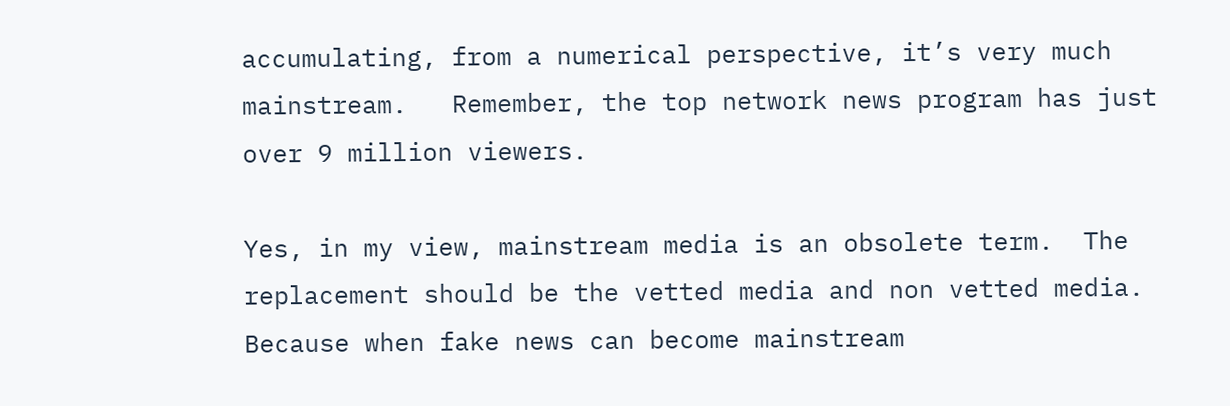accumulating, from a numerical perspective, it’s very much mainstream.   Remember, the top network news program has just over 9 million viewers.

Yes, in my view, mainstream media is an obsolete term.  The replacement should be the vetted media and non vetted media.   Because when fake news can become mainstream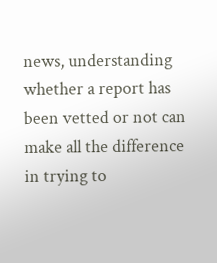news, understanding whether a report has been vetted or not can make all the difference in trying to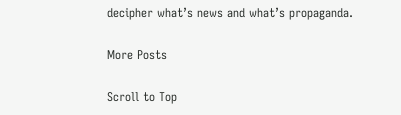decipher what’s news and what’s propaganda.

More Posts

Scroll to Top